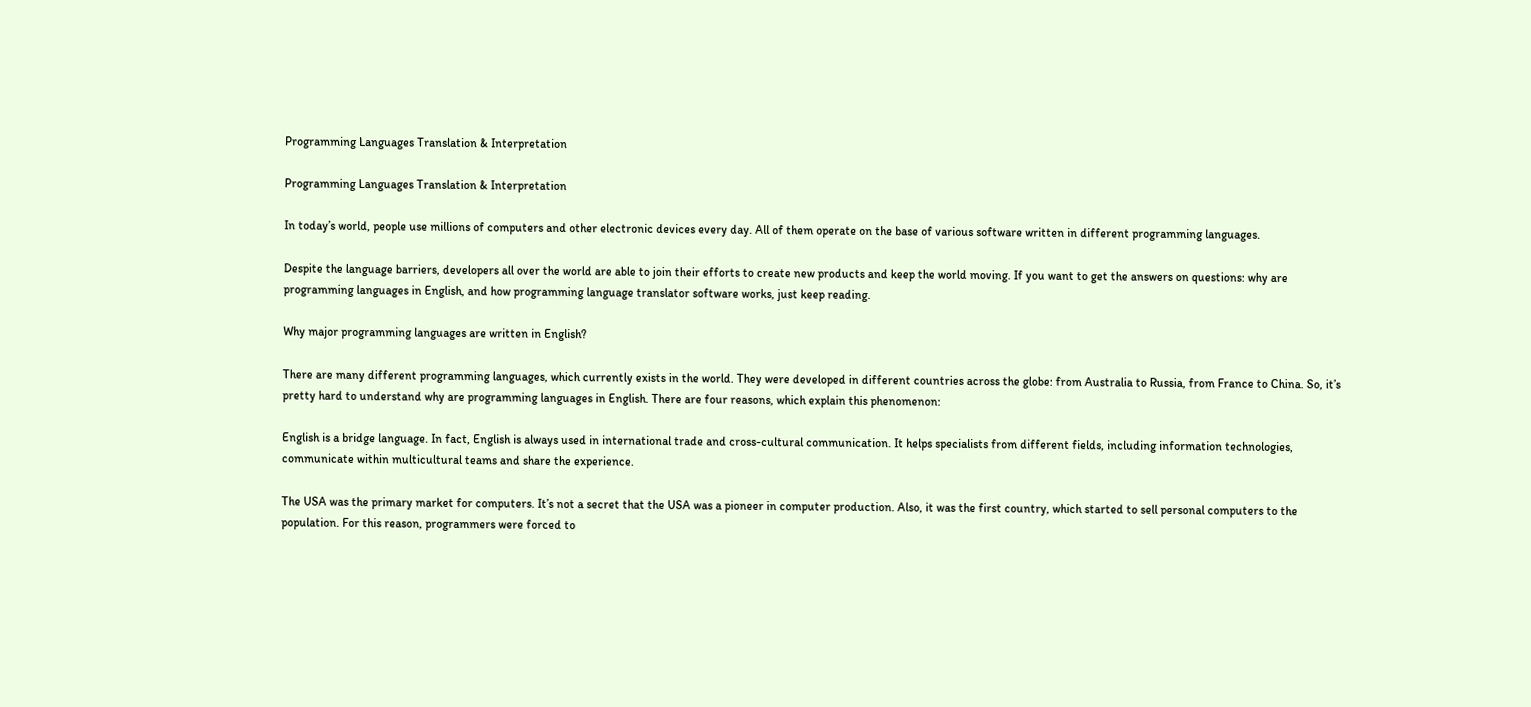Programming Languages Translation & Interpretation

Programming Languages Translation & Interpretation

In today’s world, people use millions of computers and other electronic devices every day. All of them operate on the base of various software written in different programming languages.

Despite the language barriers, developers all over the world are able to join their efforts to create new products and keep the world moving. If you want to get the answers on questions: why are programming languages in English, and how programming language translator software works, just keep reading.

Why major programming languages are written in English?

There are many different programming languages, which currently exists in the world. They were developed in different countries across the globe: from Australia to Russia, from France to China. So, it’s pretty hard to understand why are programming languages in English. There are four reasons, which explain this phenomenon:

English is a bridge language. In fact, English is always used in international trade and cross-cultural communication. It helps specialists from different fields, including information technologies, communicate within multicultural teams and share the experience.

The USA was the primary market for computers. It’s not a secret that the USA was a pioneer in computer production. Also, it was the first country, which started to sell personal computers to the population. For this reason, programmers were forced to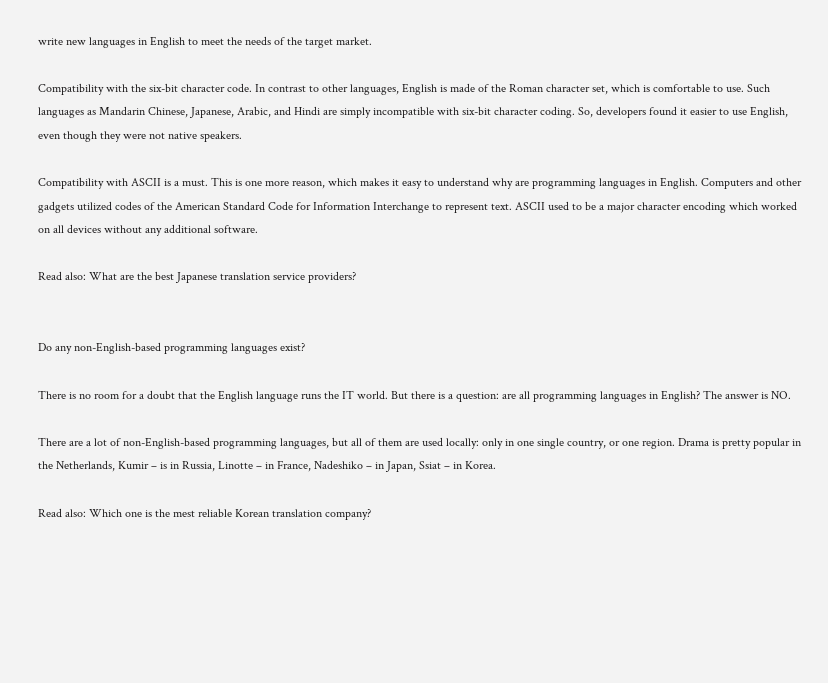write new languages in English to meet the needs of the target market.

Compatibility with the six-bit character code. In contrast to other languages, English is made of the Roman character set, which is comfortable to use. Such languages as Mandarin Chinese, Japanese, Arabic, and Hindi are simply incompatible with six-bit character coding. So, developers found it easier to use English, even though they were not native speakers.

Compatibility with ASCII is a must. This is one more reason, which makes it easy to understand why are programming languages in English. Computers and other gadgets utilized codes of the American Standard Code for Information Interchange to represent text. ASCII used to be a major character encoding which worked on all devices without any additional software.

Read also: What are the best Japanese translation service providers?


Do any non-English-based programming languages exist?

There is no room for a doubt that the English language runs the IT world. But there is a question: are all programming languages in English? The answer is NO.

There are a lot of non-English-based programming languages, but all of them are used locally: only in one single country, or one region. Drama is pretty popular in the Netherlands, Kumir – is in Russia, Linotte – in France, Nadeshiko – in Japan, Ssiat – in Korea.

Read also: Which one is the mest reliable Korean translation company?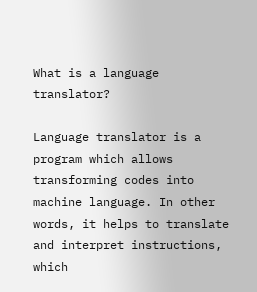What is a language translator?

Language translator is a program which allows transforming codes into machine language. In other words, it helps to translate and interpret instructions, which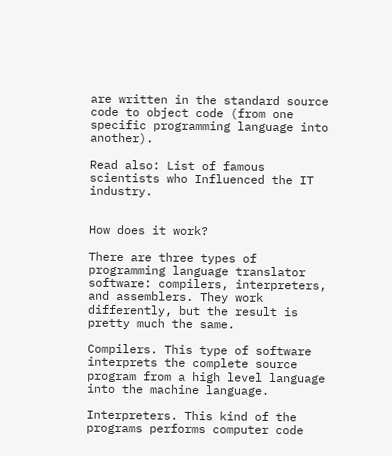are written in the standard source code to object code (from one specific programming language into another).

Read also: List of famous scientists who Influenced the IT industry.


How does it work?

There are three types of programming language translator software: compilers, interpreters, and assemblers. They work differently, but the result is pretty much the same.

Compilers. This type of software interprets the complete source program from a high level language into the machine language.

Interpreters. This kind of the programs performs computer code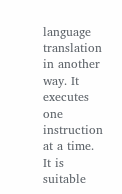language translation in another way. It executes one instruction at a time. It is suitable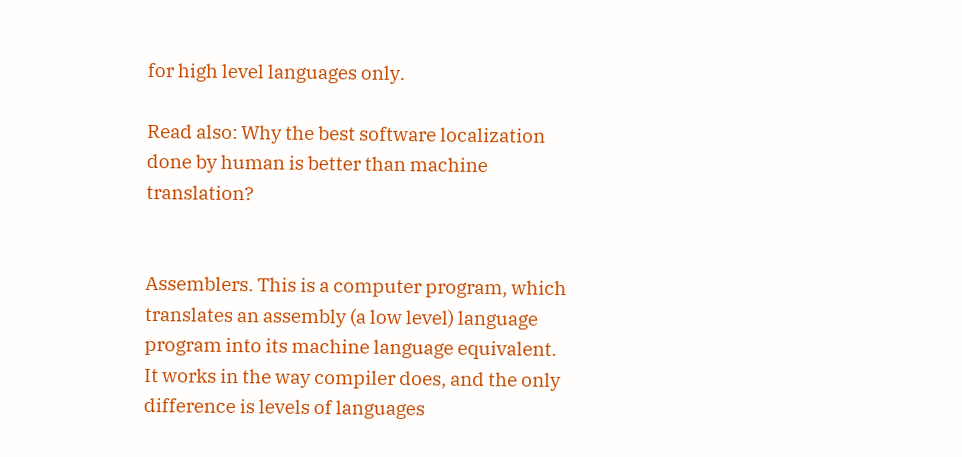for high level languages only.

Read also: Why the best software localization done by human is better than machine translation?


Assemblers. This is a computer program, which translates an assembly (a low level) language program into its machine language equivalent. It works in the way compiler does, and the only difference is levels of languages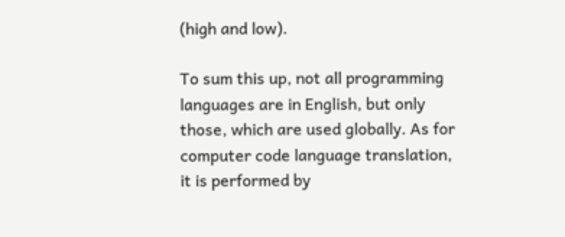(high and low).

To sum this up, not all programming languages are in English, but only those, which are used globally. As for computer code language translation, it is performed by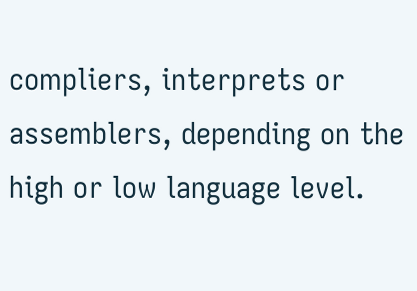compliers, interprets or assemblers, depending on the high or low language level.